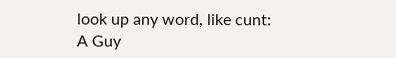look up any word, like cunt:
A Guy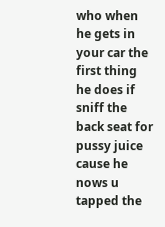who when he gets in your car the first thing he does if sniff the back seat for pussy juice cause he nows u tapped the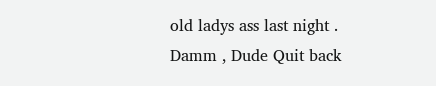old ladys ass last night .
Damm , Dude Quit back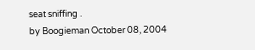seat sniffing .
by Boogieman October 08, 2004